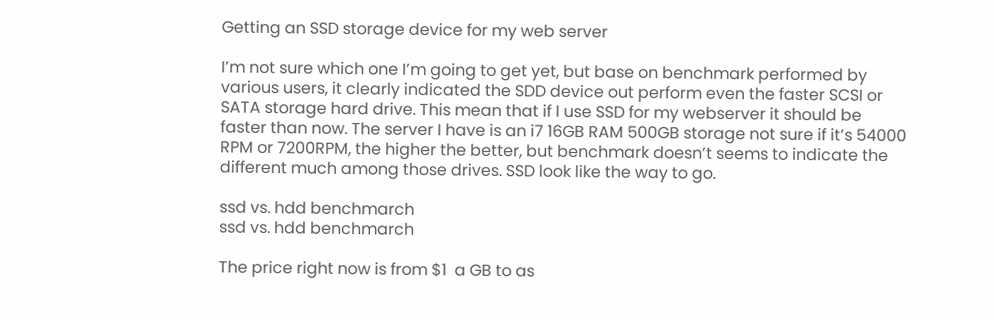Getting an SSD storage device for my web server

I’m not sure which one I’m going to get yet, but base on benchmark performed by various users, it clearly indicated the SDD device out perform even the faster SCSI or SATA storage hard drive. This mean that if I use SSD for my webserver it should be faster than now. The server I have is an i7 16GB RAM 500GB storage not sure if it’s 54000 RPM or 7200RPM, the higher the better, but benchmark doesn’t seems to indicate the different much among those drives. SSD look like the way to go.

ssd vs. hdd benchmarch
ssd vs. hdd benchmarch

The price right now is from $1  a GB to as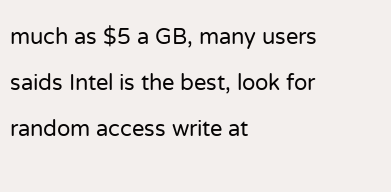much as $5 a GB, many users saids Intel is the best, look for random access write at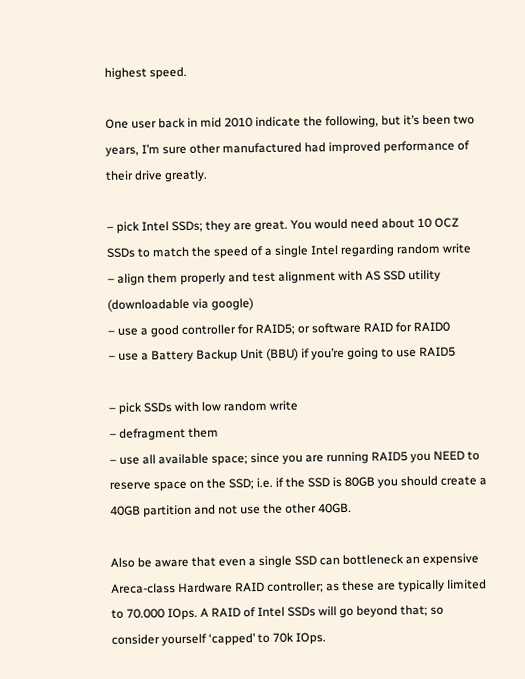highest speed.

One user back in mid 2010 indicate the following, but it’s been two years, I’m sure other manufactured had improved performance of their drive greatly.

– pick Intel SSDs; they are great. You would need about 10 OCZ SSDs to match the speed of a single Intel regarding random write
– align them properly and test alignment with AS SSD utility (downloadable via google)
– use a good controller for RAID5; or software RAID for RAID0
– use a Battery Backup Unit (BBU) if you’re going to use RAID5

– pick SSDs with low random write
– defragment them
– use all available space; since you are running RAID5 you NEED to reserve space on the SSD; i.e. if the SSD is 80GB you should create a 40GB partition and not use the other 40GB.

Also be aware that even a single SSD can bottleneck an expensive Areca-class Hardware RAID controller; as these are typically limited to 70.000 IOps. A RAID of Intel SSDs will go beyond that; so consider yourself ‘capped’ to 70k IOps.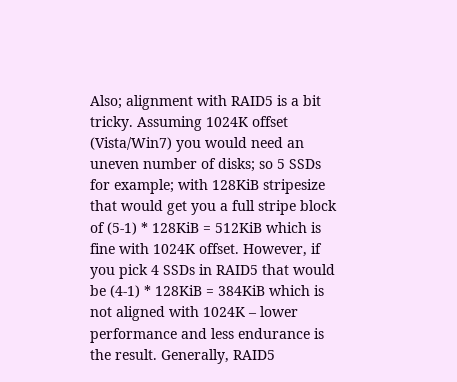Also; alignment with RAID5 is a bit tricky. Assuming 1024K offset (Vista/Win7) you would need an uneven number of disks; so 5 SSDs for example; with 128KiB stripesize that would get you a full stripe block of (5-1) * 128KiB = 512KiB which is fine with 1024K offset. However, if you pick 4 SSDs in RAID5 that would be (4-1) * 128KiB = 384KiB which is not aligned with 1024K – lower performance and less endurance is the result. Generally, RAID5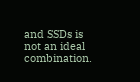and SSDs is not an ideal combination.